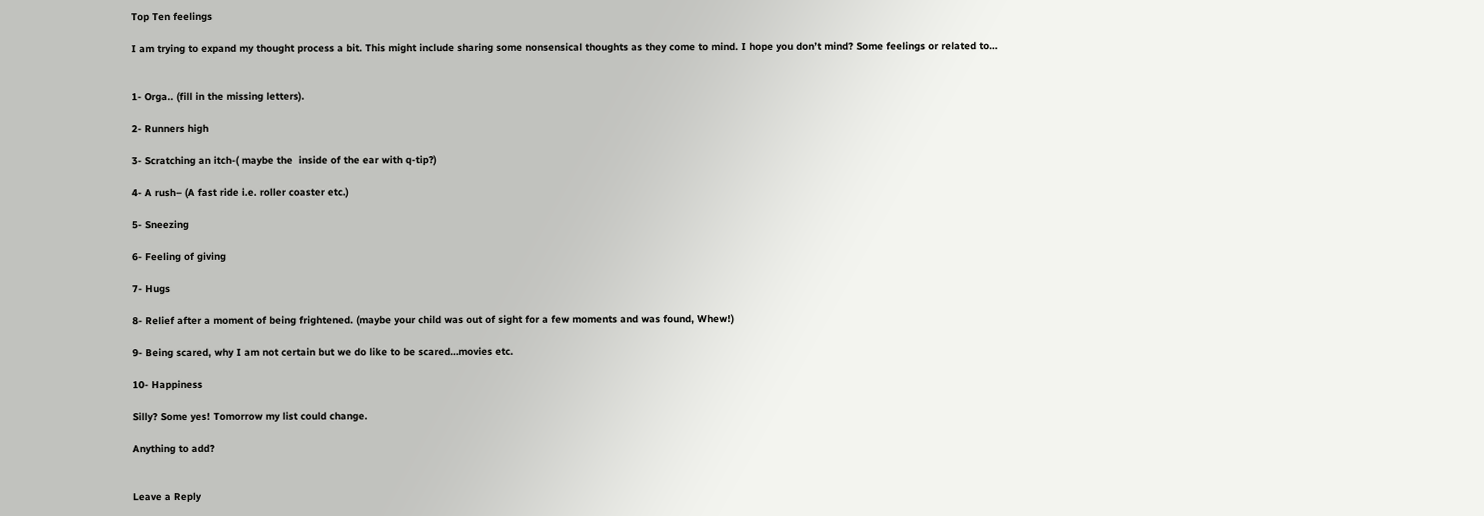Top Ten feelings

I am trying to expand my thought process a bit. This might include sharing some nonsensical thoughts as they come to mind. I hope you don’t mind? Some feelings or related to…


1- Orga.. (fill in the missing letters).

2- Runners high

3- Scratching an itch-( maybe the  inside of the ear with q-tip?)

4- A rush– (A fast ride i.e. roller coaster etc.)

5- Sneezing

6- Feeling of giving

7- Hugs

8- Relief after a moment of being frightened. (maybe your child was out of sight for a few moments and was found, Whew!)

9- Being scared, why I am not certain but we do like to be scared…movies etc.

10- Happiness

Silly? Some yes! Tomorrow my list could change.

Anything to add?


Leave a Reply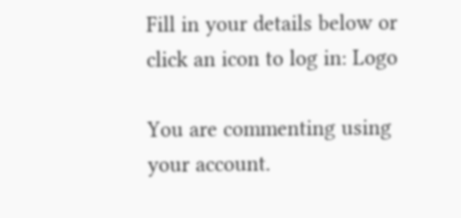Fill in your details below or click an icon to log in: Logo

You are commenting using your account.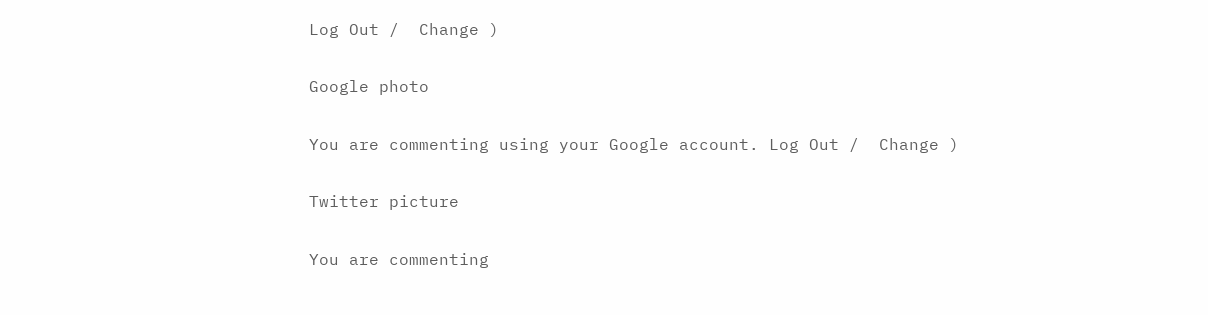Log Out /  Change )

Google photo

You are commenting using your Google account. Log Out /  Change )

Twitter picture

You are commenting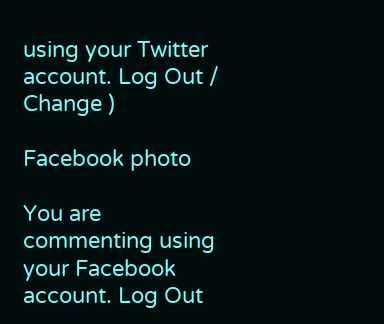using your Twitter account. Log Out /  Change )

Facebook photo

You are commenting using your Facebook account. Log Out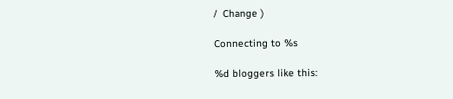/  Change )

Connecting to %s

%d bloggers like this: